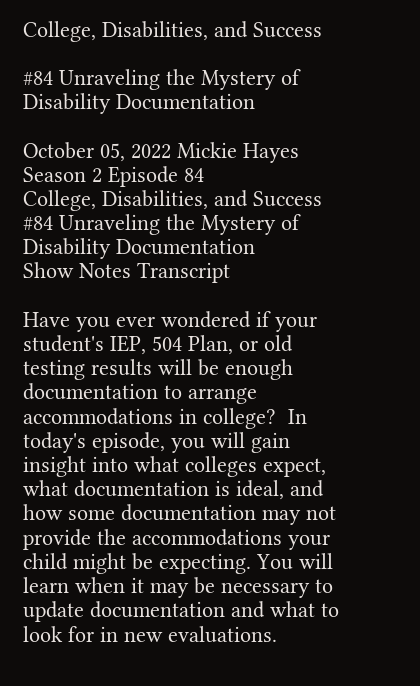College, Disabilities, and Success

#84 Unraveling the Mystery of Disability Documentation

October 05, 2022 Mickie Hayes Season 2 Episode 84
College, Disabilities, and Success
#84 Unraveling the Mystery of Disability Documentation
Show Notes Transcript

Have you ever wondered if your student's IEP, 504 Plan, or old testing results will be enough documentation to arrange accommodations in college?  In today's episode, you will gain insight into what colleges expect, what documentation is ideal, and how some documentation may not provide the accommodations your child might be expecting. You will learn when it may be necessary to update documentation and what to look for in new evaluations.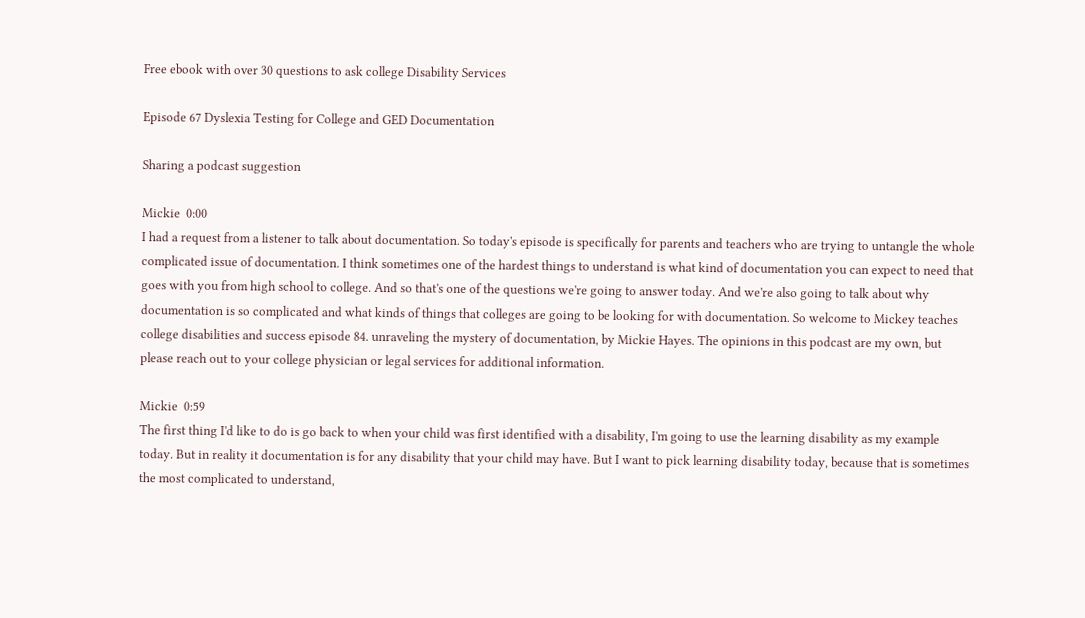Free ebook with over 30 questions to ask college Disability Services

Episode 67 Dyslexia Testing for College and GED Documentation

Sharing a podcast suggestion

Mickie  0:00
I had a request from a listener to talk about documentation. So today's episode is specifically for parents and teachers who are trying to untangle the whole complicated issue of documentation. I think sometimes one of the hardest things to understand is what kind of documentation you can expect to need that goes with you from high school to college. And so that's one of the questions we're going to answer today. And we're also going to talk about why documentation is so complicated and what kinds of things that colleges are going to be looking for with documentation. So welcome to Mickey teaches college disabilities and success episode 84. unraveling the mystery of documentation, by Mickie Hayes. The opinions in this podcast are my own, but please reach out to your college physician or legal services for additional information.

Mickie  0:59
The first thing I'd like to do is go back to when your child was first identified with a disability, I'm going to use the learning disability as my example today. But in reality it documentation is for any disability that your child may have. But I want to pick learning disability today, because that is sometimes the most complicated to understand,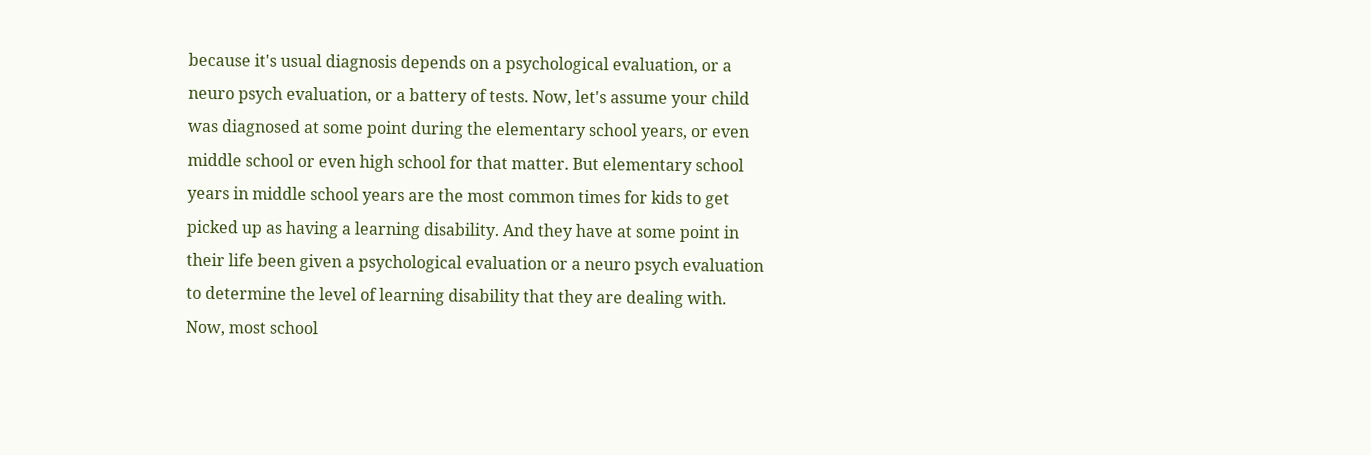because it's usual diagnosis depends on a psychological evaluation, or a neuro psych evaluation, or a battery of tests. Now, let's assume your child was diagnosed at some point during the elementary school years, or even middle school or even high school for that matter. But elementary school years in middle school years are the most common times for kids to get picked up as having a learning disability. And they have at some point in their life been given a psychological evaluation or a neuro psych evaluation to determine the level of learning disability that they are dealing with. Now, most school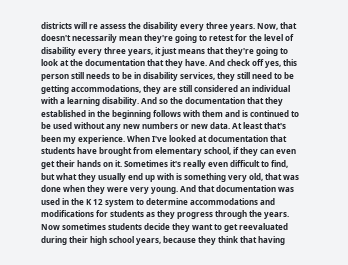districts will re assess the disability every three years. Now, that doesn't necessarily mean they're going to retest for the level of disability every three years, it just means that they're going to look at the documentation that they have. And check off yes, this person still needs to be in disability services, they still need to be getting accommodations, they are still considered an individual with a learning disability. And so the documentation that they established in the beginning follows with them and is continued to be used without any new numbers or new data. At least that's been my experience. When I've looked at documentation that students have brought from elementary school, if they can even get their hands on it. Sometimes it's really even difficult to find, but what they usually end up with is something very old, that was done when they were very young. And that documentation was used in the K 12 system to determine accommodations and modifications for students as they progress through the years. Now sometimes students decide they want to get reevaluated during their high school years, because they think that having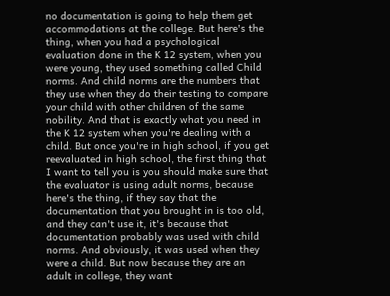no documentation is going to help them get accommodations at the college. But here's the thing, when you had a psychological evaluation done in the K 12 system, when you were young, they used something called Child norms. And child norms are the numbers that they use when they do their testing to compare your child with other children of the same nobility. And that is exactly what you need in the K 12 system when you're dealing with a child. But once you're in high school, if you get reevaluated in high school, the first thing that I want to tell you is you should make sure that the evaluator is using adult norms, because here's the thing, if they say that the documentation that you brought in is too old, and they can't use it, it's because that documentation probably was used with child norms. And obviously, it was used when they were a child. But now because they are an adult in college, they want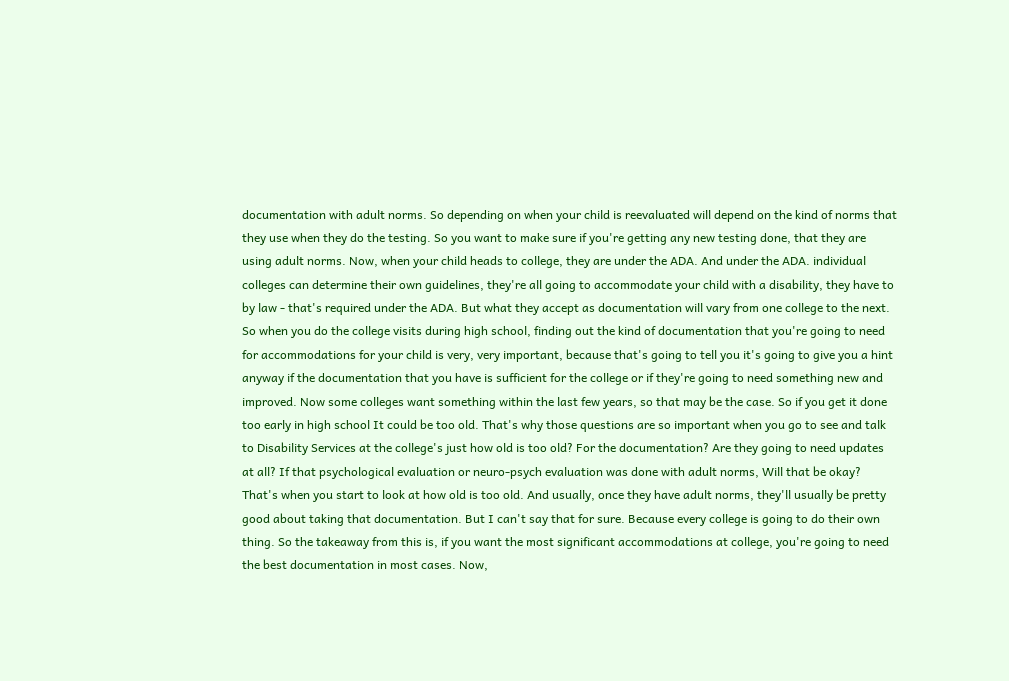documentation with adult norms. So depending on when your child is reevaluated will depend on the kind of norms that they use when they do the testing. So you want to make sure if you're getting any new testing done, that they are using adult norms. Now, when your child heads to college, they are under the ADA. And under the ADA. individual colleges can determine their own guidelines, they're all going to accommodate your child with a disability, they have to by law - that's required under the ADA. But what they accept as documentation will vary from one college to the next. So when you do the college visits during high school, finding out the kind of documentation that you're going to need for accommodations for your child is very, very important, because that's going to tell you it's going to give you a hint anyway if the documentation that you have is sufficient for the college or if they're going to need something new and improved. Now some colleges want something within the last few years, so that may be the case. So if you get it done too early in high school It could be too old. That's why those questions are so important when you go to see and talk to Disability Services at the college's just how old is too old? For the documentation? Are they going to need updates at all? If that psychological evaluation or neuro-psych evaluation was done with adult norms, Will that be okay? That's when you start to look at how old is too old. And usually, once they have adult norms, they'll usually be pretty good about taking that documentation. But I can't say that for sure. Because every college is going to do their own thing. So the takeaway from this is, if you want the most significant accommodations at college, you're going to need the best documentation in most cases. Now,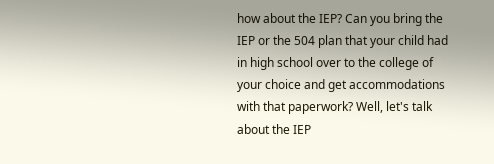how about the IEP? Can you bring the IEP or the 504 plan that your child had in high school over to the college of your choice and get accommodations with that paperwork? Well, let's talk about the IEP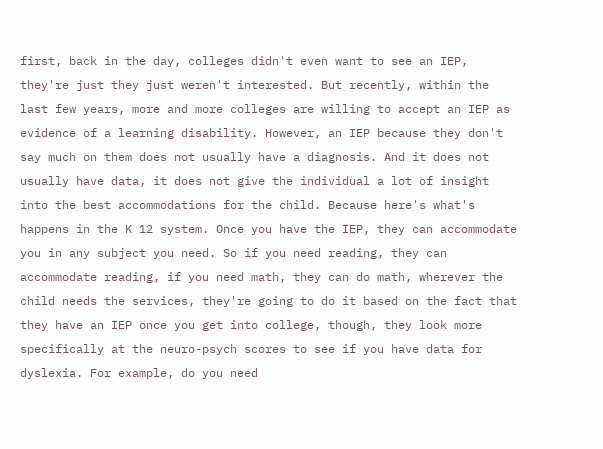first, back in the day, colleges didn't even want to see an IEP, they're just they just weren't interested. But recently, within the last few years, more and more colleges are willing to accept an IEP as evidence of a learning disability. However, an IEP because they don't say much on them does not usually have a diagnosis. And it does not usually have data, it does not give the individual a lot of insight into the best accommodations for the child. Because here's what's happens in the K 12 system. Once you have the IEP, they can accommodate you in any subject you need. So if you need reading, they can accommodate reading, if you need math, they can do math, wherever the child needs the services, they're going to do it based on the fact that they have an IEP once you get into college, though, they look more specifically at the neuro-psych scores to see if you have data for dyslexia. For example, do you need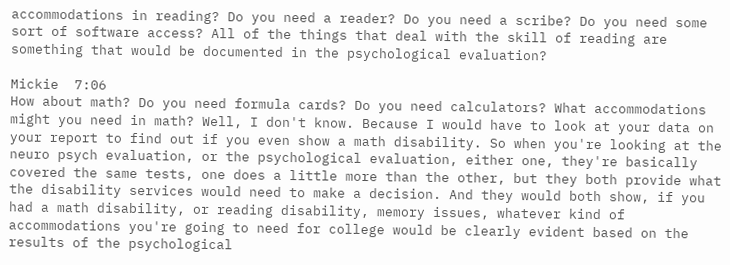accommodations in reading? Do you need a reader? Do you need a scribe? Do you need some sort of software access? All of the things that deal with the skill of reading are something that would be documented in the psychological evaluation?

Mickie  7:06
How about math? Do you need formula cards? Do you need calculators? What accommodations might you need in math? Well, I don't know. Because I would have to look at your data on your report to find out if you even show a math disability. So when you're looking at the neuro psych evaluation, or the psychological evaluation, either one, they're basically covered the same tests, one does a little more than the other, but they both provide what the disability services would need to make a decision. And they would both show, if you had a math disability, or reading disability, memory issues, whatever kind of accommodations you're going to need for college would be clearly evident based on the results of the psychological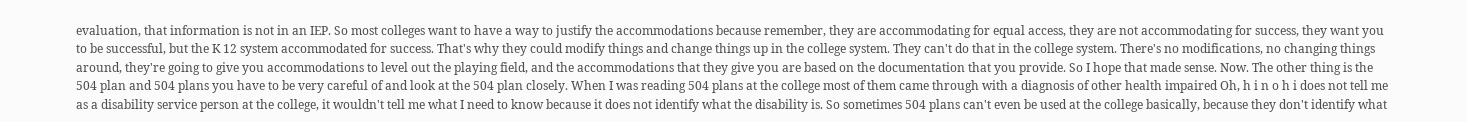evaluation, that information is not in an IEP. So most colleges want to have a way to justify the accommodations because remember, they are accommodating for equal access, they are not accommodating for success, they want you to be successful, but the K 12 system accommodated for success. That's why they could modify things and change things up in the college system. They can't do that in the college system. There's no modifications, no changing things around, they're going to give you accommodations to level out the playing field, and the accommodations that they give you are based on the documentation that you provide. So I hope that made sense. Now. The other thing is the 504 plan and 504 plans you have to be very careful of and look at the 504 plan closely. When I was reading 504 plans at the college most of them came through with a diagnosis of other health impaired Oh, h i n o h i does not tell me as a disability service person at the college, it wouldn't tell me what I need to know because it does not identify what the disability is. So sometimes 504 plans can't even be used at the college basically, because they don't identify what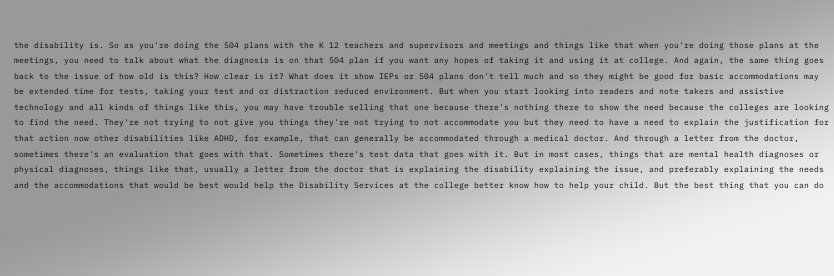the disability is. So as you're doing the 504 plans with the K 12 teachers and supervisors and meetings and things like that when you're doing those plans at the meetings, you need to talk about what the diagnosis is on that 504 plan if you want any hopes of taking it and using it at college. And again, the same thing goes back to the issue of how old is this? How clear is it? What does it show IEPs or 504 plans don't tell much and so they might be good for basic accommodations may be extended time for tests, taking your test and or distraction reduced environment. But when you start looking into readers and note takers and assistive technology and all kinds of things like this, you may have trouble selling that one because there's nothing there to show the need because the colleges are looking to find the need. They're not trying to not give you things they're not trying to not accommodate you but they need to have a need to explain the justification for that action now other disabilities like ADHD, for example, that can generally be accommodated through a medical doctor. And through a letter from the doctor, sometimes there's an evaluation that goes with that. Sometimes there's test data that goes with it. But in most cases, things that are mental health diagnoses or physical diagnoses, things like that, usually a letter from the doctor that is explaining the disability explaining the issue, and preferably explaining the needs and the accommodations that would be best would help the Disability Services at the college better know how to help your child. But the best thing that you can do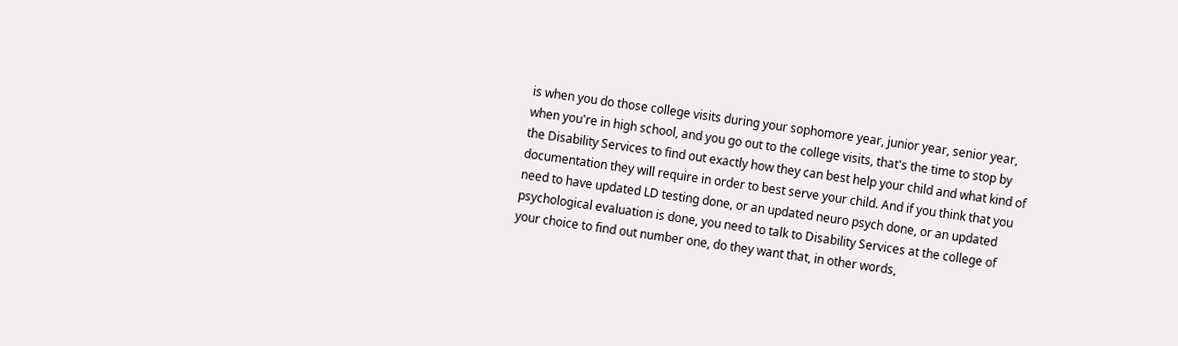is when you do those college visits during your sophomore year, junior year, senior year, when you're in high school, and you go out to the college visits, that's the time to stop by the Disability Services to find out exactly how they can best help your child and what kind of documentation they will require in order to best serve your child. And if you think that you need to have updated LD testing done, or an updated neuro psych done, or an updated psychological evaluation is done, you need to talk to Disability Services at the college of your choice to find out number one, do they want that, in other words,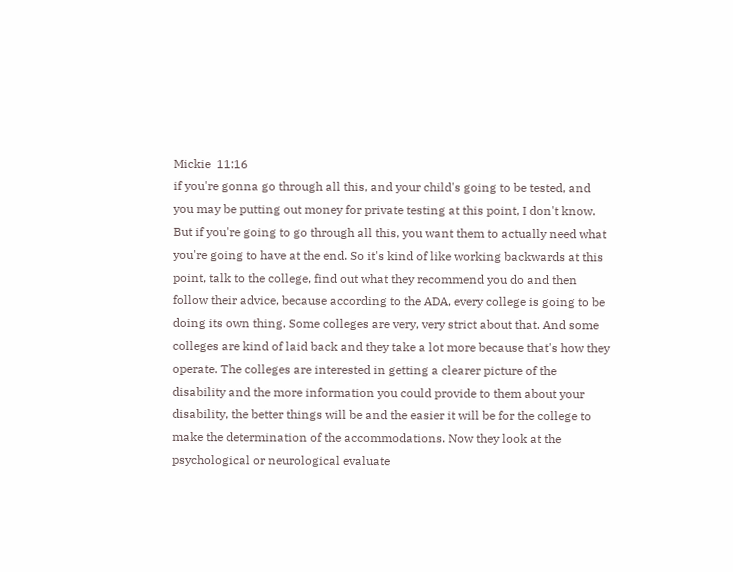Mickie  11:16
if you're gonna go through all this, and your child's going to be tested, and you may be putting out money for private testing at this point, I don't know. But if you're going to go through all this, you want them to actually need what you're going to have at the end. So it's kind of like working backwards at this point, talk to the college, find out what they recommend you do and then follow their advice, because according to the ADA, every college is going to be doing its own thing. Some colleges are very, very strict about that. And some colleges are kind of laid back and they take a lot more because that's how they operate. The colleges are interested in getting a clearer picture of the disability and the more information you could provide to them about your disability, the better things will be and the easier it will be for the college to make the determination of the accommodations. Now they look at the psychological or neurological evaluate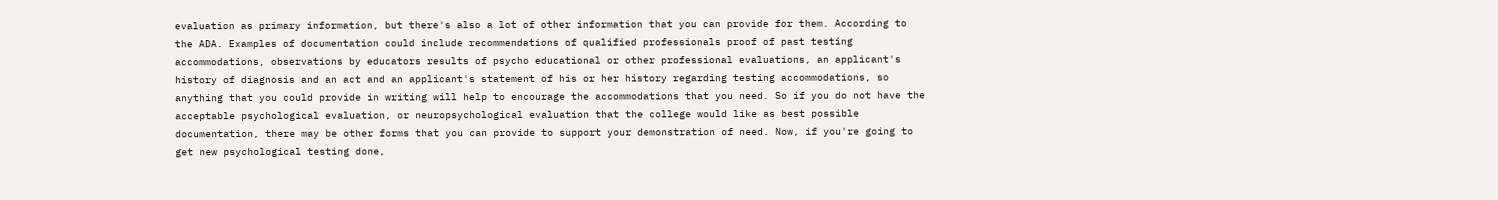evaluation as primary information, but there's also a lot of other information that you can provide for them. According to the ADA. Examples of documentation could include recommendations of qualified professionals proof of past testing accommodations, observations by educators results of psycho educational or other professional evaluations, an applicant's history of diagnosis and an act and an applicant's statement of his or her history regarding testing accommodations, so anything that you could provide in writing will help to encourage the accommodations that you need. So if you do not have the acceptable psychological evaluation, or neuropsychological evaluation that the college would like as best possible documentation, there may be other forms that you can provide to support your demonstration of need. Now, if you're going to get new psychological testing done,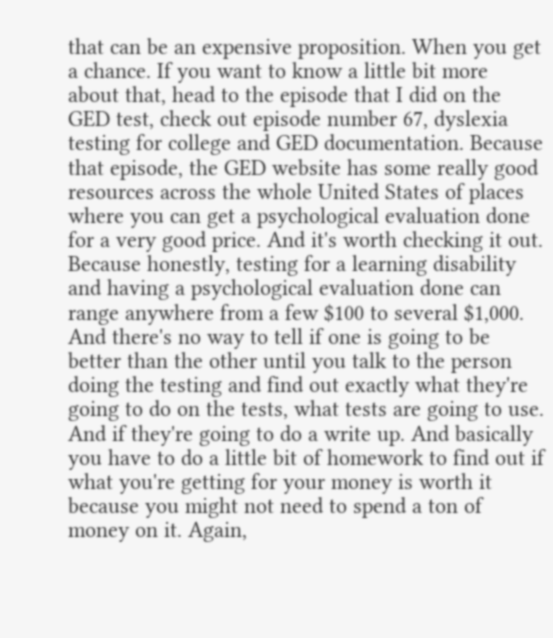that can be an expensive proposition. When you get a chance. If you want to know a little bit more about that, head to the episode that I did on the GED test, check out episode number 67, dyslexia testing for college and GED documentation. Because that episode, the GED website has some really good resources across the whole United States of places where you can get a psychological evaluation done for a very good price. And it's worth checking it out. Because honestly, testing for a learning disability and having a psychological evaluation done can range anywhere from a few $100 to several $1,000. And there's no way to tell if one is going to be better than the other until you talk to the person doing the testing and find out exactly what they're going to do on the tests, what tests are going to use. And if they're going to do a write up. And basically you have to do a little bit of homework to find out if what you're getting for your money is worth it because you might not need to spend a ton of money on it. Again,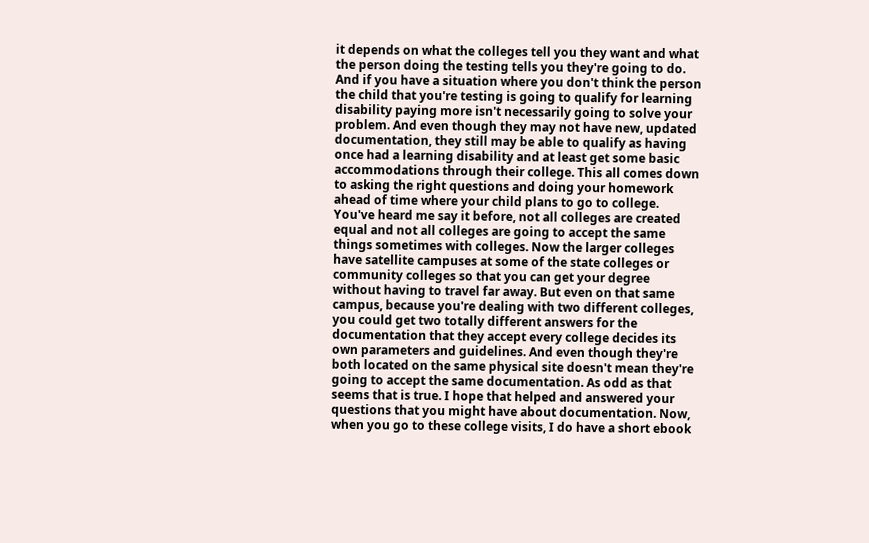it depends on what the colleges tell you they want and what the person doing the testing tells you they're going to do. And if you have a situation where you don't think the person the child that you're testing is going to qualify for learning disability paying more isn't necessarily going to solve your problem. And even though they may not have new, updated documentation, they still may be able to qualify as having once had a learning disability and at least get some basic accommodations through their college. This all comes down to asking the right questions and doing your homework ahead of time where your child plans to go to college. You've heard me say it before, not all colleges are created equal and not all colleges are going to accept the same things sometimes with colleges. Now the larger colleges have satellite campuses at some of the state colleges or community colleges so that you can get your degree without having to travel far away. But even on that same campus, because you're dealing with two different colleges, you could get two totally different answers for the documentation that they accept every college decides its own parameters and guidelines. And even though they're both located on the same physical site doesn't mean they're going to accept the same documentation. As odd as that seems that is true. I hope that helped and answered your questions that you might have about documentation. Now, when you go to these college visits, I do have a short ebook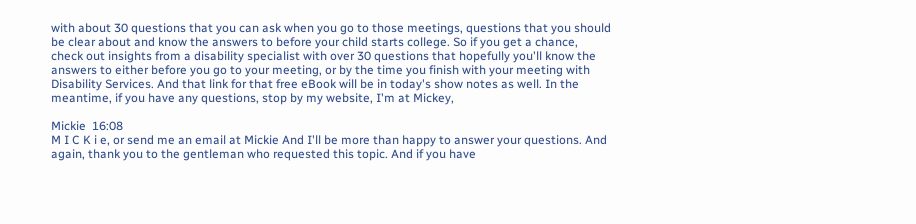with about 30 questions that you can ask when you go to those meetings, questions that you should be clear about and know the answers to before your child starts college. So if you get a chance, check out insights from a disability specialist with over 30 questions that hopefully you'll know the answers to either before you go to your meeting, or by the time you finish with your meeting with Disability Services. And that link for that free eBook will be in today's show notes as well. In the meantime, if you have any questions, stop by my website, I'm at Mickey,

Mickie  16:08
M I C K i e, or send me an email at Mickie And I'll be more than happy to answer your questions. And again, thank you to the gentleman who requested this topic. And if you have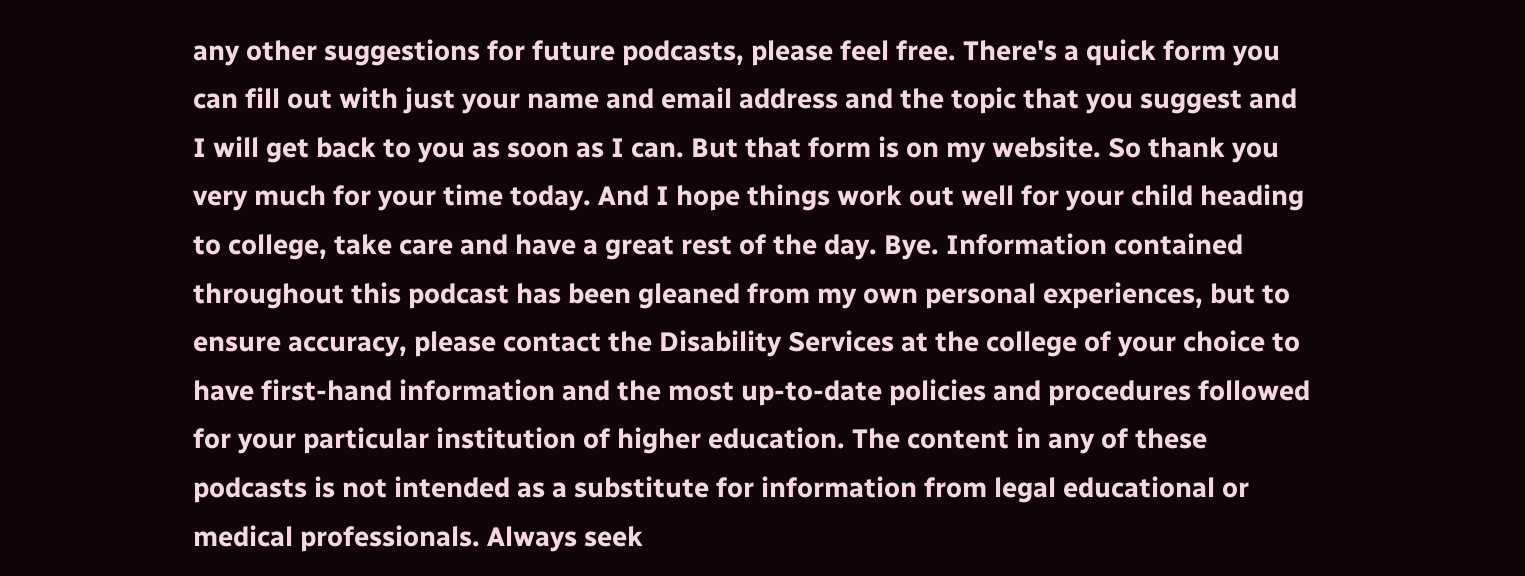any other suggestions for future podcasts, please feel free. There's a quick form you can fill out with just your name and email address and the topic that you suggest and I will get back to you as soon as I can. But that form is on my website. So thank you very much for your time today. And I hope things work out well for your child heading to college, take care and have a great rest of the day. Bye. Information contained throughout this podcast has been gleaned from my own personal experiences, but to ensure accuracy, please contact the Disability Services at the college of your choice to have first-hand information and the most up-to-date policies and procedures followed for your particular institution of higher education. The content in any of these podcasts is not intended as a substitute for information from legal educational or medical professionals. Always seek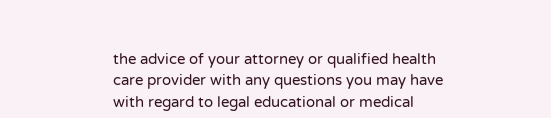the advice of your attorney or qualified health care provider with any questions you may have with regard to legal educational or medical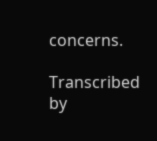concerns.

Transcribed by